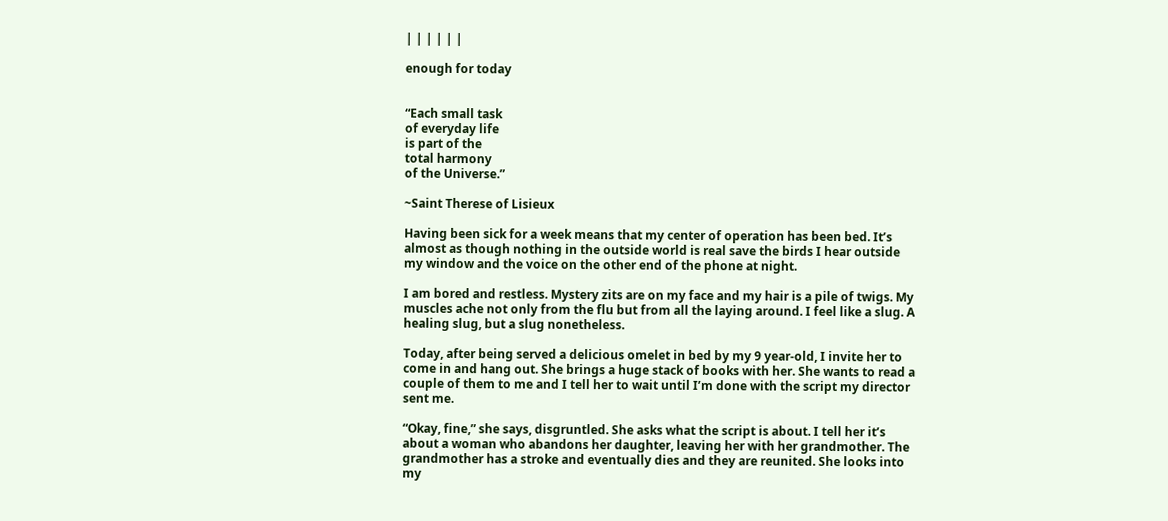| | | | | |

enough for today


“Each small task
of everyday life
is part of the
total harmony
of the Universe.”

~Saint Therese of Lisieux

Having been sick for a week means that my center of operation has been bed. It’s almost as though nothing in the outside world is real save the birds I hear outside my window and the voice on the other end of the phone at night.

I am bored and restless. Mystery zits are on my face and my hair is a pile of twigs. My muscles ache not only from the flu but from all the laying around. I feel like a slug. A healing slug, but a slug nonetheless.

Today, after being served a delicious omelet in bed by my 9 year-old, I invite her to come in and hang out. She brings a huge stack of books with her. She wants to read a couple of them to me and I tell her to wait until I’m done with the script my director sent me.

“Okay, fine,” she says, disgruntled. She asks what the script is about. I tell her it’s about a woman who abandons her daughter, leaving her with her grandmother. The grandmother has a stroke and eventually dies and they are reunited. She looks into my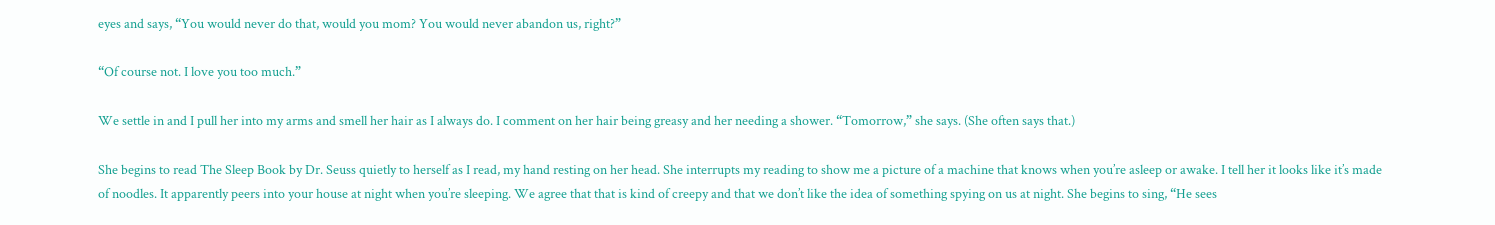eyes and says, “You would never do that, would you mom? You would never abandon us, right?”

“Of course not. I love you too much.”

We settle in and I pull her into my arms and smell her hair as I always do. I comment on her hair being greasy and her needing a shower. “Tomorrow,” she says. (She often says that.)

She begins to read The Sleep Book by Dr. Seuss quietly to herself as I read, my hand resting on her head. She interrupts my reading to show me a picture of a machine that knows when you’re asleep or awake. I tell her it looks like it’s made of noodles. It apparently peers into your house at night when you’re sleeping. We agree that that is kind of creepy and that we don’t like the idea of something spying on us at night. She begins to sing, “He sees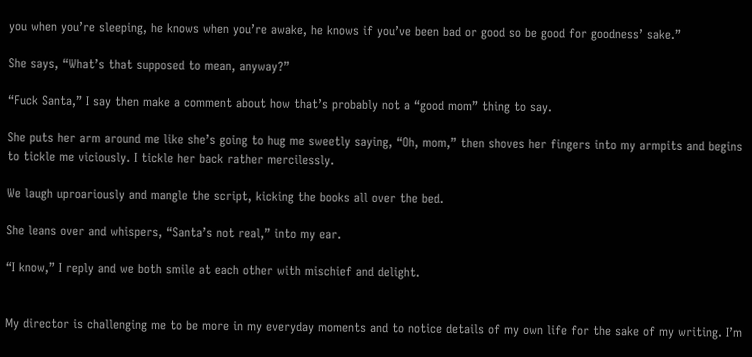you when you’re sleeping, he knows when you’re awake, he knows if you’ve been bad or good so be good for goodness’ sake.”

She says, “What’s that supposed to mean, anyway?”

“Fuck Santa,” I say then make a comment about how that’s probably not a “good mom” thing to say.

She puts her arm around me like she’s going to hug me sweetly saying, “Oh, mom,” then shoves her fingers into my armpits and begins to tickle me viciously. I tickle her back rather mercilessly.

We laugh uproariously and mangle the script, kicking the books all over the bed.

She leans over and whispers, “Santa’s not real,” into my ear.

“I know,” I reply and we both smile at each other with mischief and delight.


My director is challenging me to be more in my everyday moments and to notice details of my own life for the sake of my writing. I’m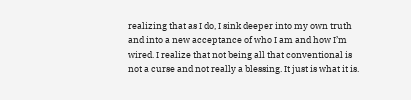realizing that as I do, I sink deeper into my own truth and into a new acceptance of who I am and how I’m wired. I realize that not being all that conventional is not a curse and not really a blessing. It just is what it is.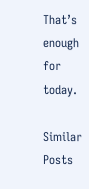That’s enough for today.

Similar Posts